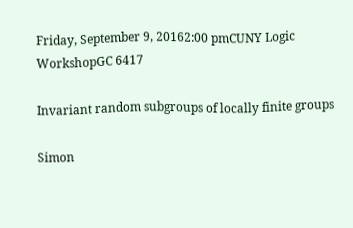Friday, September 9, 20162:00 pmCUNY Logic WorkshopGC 6417

Invariant random subgroups of locally finite groups

Simon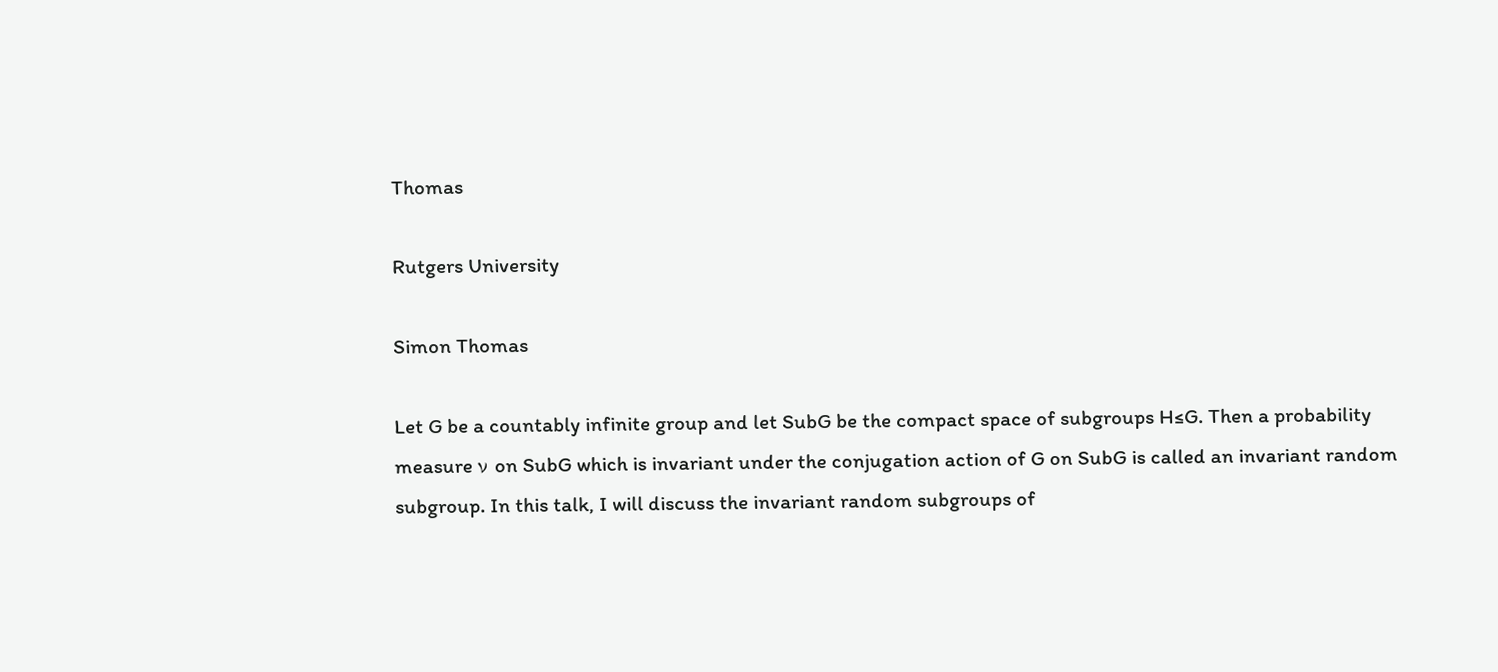Thomas

Rutgers University

Simon Thomas

Let G be a countably infinite group and let SubG be the compact space of subgroups H≤G. Then a probability measure ν on SubG which is invariant under the conjugation action of G on SubG is called an invariant random subgroup. In this talk, I will discuss the invariant random subgroups of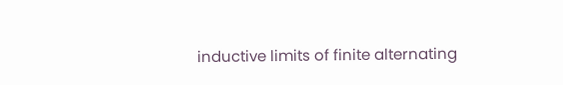inductive limits of finite alternating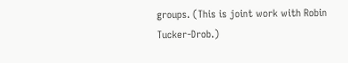groups. (This is joint work with Robin Tucker-Drob.)